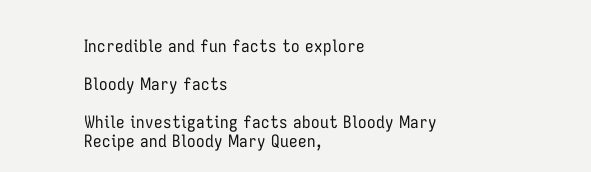Incredible and fun facts to explore

Bloody Mary facts

While investigating facts about Bloody Mary Recipe and Bloody Mary Queen,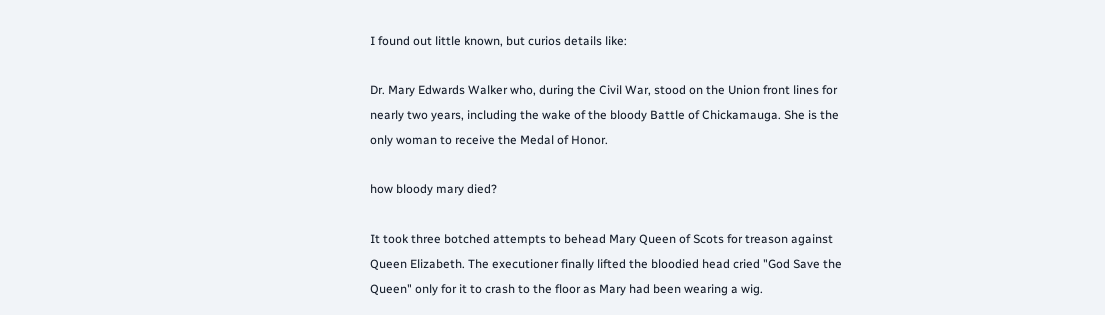I found out little known, but curios details like:

Dr. Mary Edwards Walker who, during the Civil War, stood on the Union front lines for nearly two years, including the wake of the bloody Battle of Chickamauga. She is the only woman to receive the Medal of Honor.

how bloody mary died?

It took three botched attempts to behead Mary Queen of Scots for treason against Queen Elizabeth. The executioner finally lifted the bloodied head cried "God Save the Queen" only for it to crash to the floor as Mary had been wearing a wig.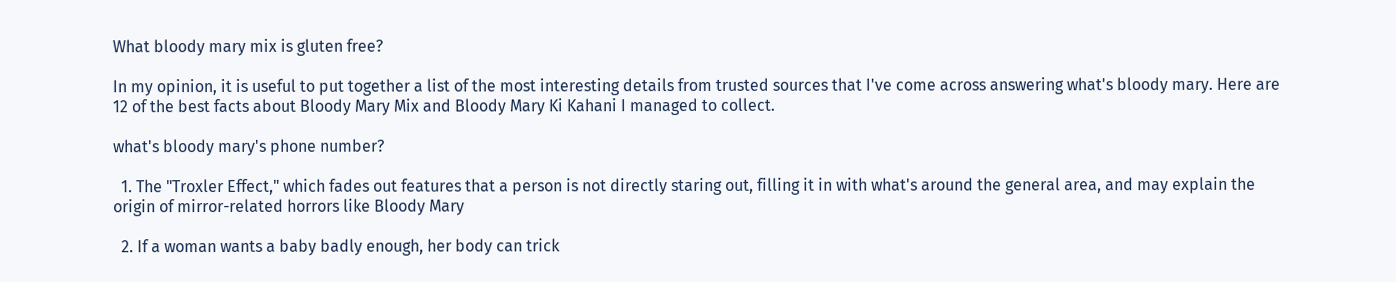What bloody mary mix is gluten free?

In my opinion, it is useful to put together a list of the most interesting details from trusted sources that I've come across answering what's bloody mary. Here are 12 of the best facts about Bloody Mary Mix and Bloody Mary Ki Kahani I managed to collect.

what's bloody mary's phone number?

  1. The "Troxler Effect," which fades out features that a person is not directly staring out, filling it in with what's around the general area, and may explain the origin of mirror-related horrors like Bloody Mary

  2. If a woman wants a baby badly enough, her body can trick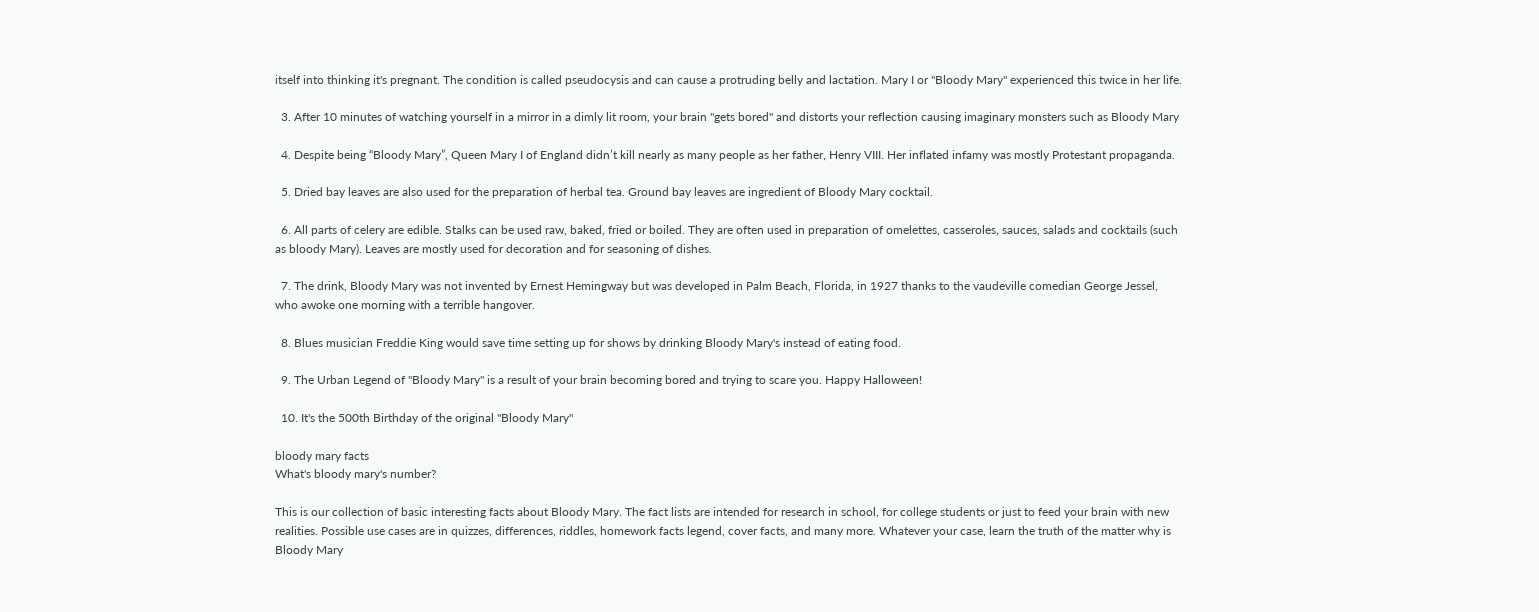itself into thinking it's pregnant. The condition is called pseudocysis and can cause a protruding belly and lactation. Mary I or "Bloody Mary" experienced this twice in her life.

  3. After 10 minutes of watching yourself in a mirror in a dimly lit room, your brain "gets bored" and distorts your reflection causing imaginary monsters such as Bloody Mary

  4. Despite being “Bloody Mary”, Queen Mary I of England didn’t kill nearly as many people as her father, Henry VIII. Her inflated infamy was mostly Protestant propaganda.

  5. Dried bay leaves are also used for the preparation of herbal tea. Ground bay leaves are ingredient of Bloody Mary cocktail.

  6. All parts of celery are edible. Stalks can be used raw, baked, fried or boiled. They are often used in preparation of omelettes, casseroles, sauces, salads and cocktails (such as bloody Mary). Leaves are mostly used for decoration and for seasoning of dishes.

  7. The drink, Bloody Mary was not invented by Ernest Hemingway but was developed in Palm Beach, Florida, in 1927 thanks to the vaudeville comedian George Jessel, who awoke one morning with a terrible hangover.

  8. Blues musician Freddie King would save time setting up for shows by drinking Bloody Mary's instead of eating food.

  9. The Urban Legend of "Bloody Mary" is a result of your brain becoming bored and trying to scare you. Happy Halloween!

  10. It's the 500th Birthday of the original "Bloody Mary"

bloody mary facts
What's bloody mary's number?

This is our collection of basic interesting facts about Bloody Mary. The fact lists are intended for research in school, for college students or just to feed your brain with new realities. Possible use cases are in quizzes, differences, riddles, homework facts legend, cover facts, and many more. Whatever your case, learn the truth of the matter why is Bloody Mary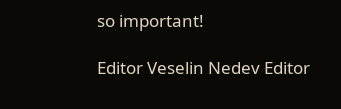so important!

Editor Veselin Nedev Editor